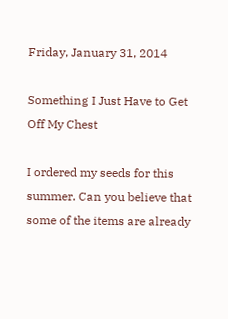Friday, January 31, 2014

Something I Just Have to Get Off My Chest

I ordered my seeds for this summer. Can you believe that some of the items are already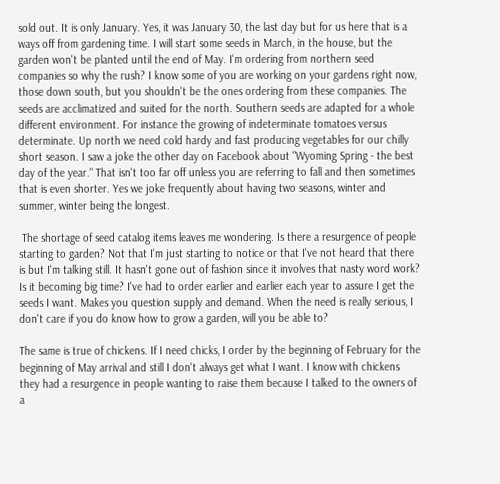sold out. It is only January. Yes, it was January 30, the last day but for us here that is a ways off from gardening time. I will start some seeds in March, in the house, but the garden won't be planted until the end of May. I'm ordering from northern seed companies so why the rush? I know some of you are working on your gardens right now, those down south, but you shouldn't be the ones ordering from these companies. The seeds are acclimatized and suited for the north. Southern seeds are adapted for a whole different environment. For instance the growing of indeterminate tomatoes versus determinate. Up north we need cold hardy and fast producing vegetables for our chilly short season. I saw a joke the other day on Facebook about "Wyoming Spring - the best day of the year." That isn't too far off unless you are referring to fall and then sometimes that is even shorter. Yes we joke frequently about having two seasons, winter and summer, winter being the longest.

 The shortage of seed catalog items leaves me wondering. Is there a resurgence of people starting to garden? Not that I'm just starting to notice or that I've not heard that there is but I'm talking still. It hasn't gone out of fashion since it involves that nasty word work?  Is it becoming big time? I've had to order earlier and earlier each year to assure I get the seeds I want. Makes you question supply and demand. When the need is really serious, I don't care if you do know how to grow a garden, will you be able to?

The same is true of chickens. If I need chicks, I order by the beginning of February for the beginning of May arrival and still I don't always get what I want. I know with chickens they had a resurgence in people wanting to raise them because I talked to the owners of a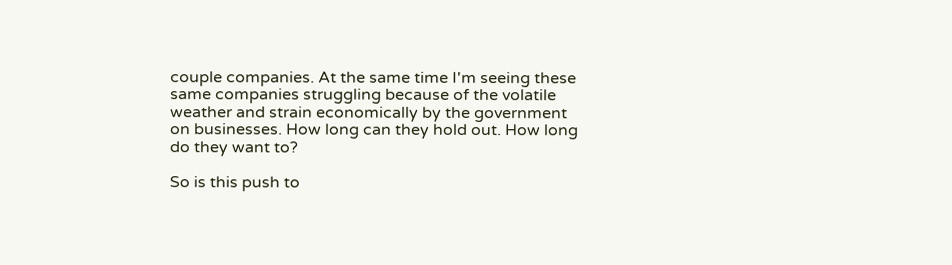couple companies. At the same time I'm seeing these same companies struggling because of the volatile weather and strain economically by the government on businesses. How long can they hold out. How long do they want to?

So is this push to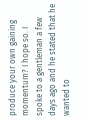produce your own gaining momentum? I hope so. I spoke to a gentleman a few days ago and he stated that he wanted to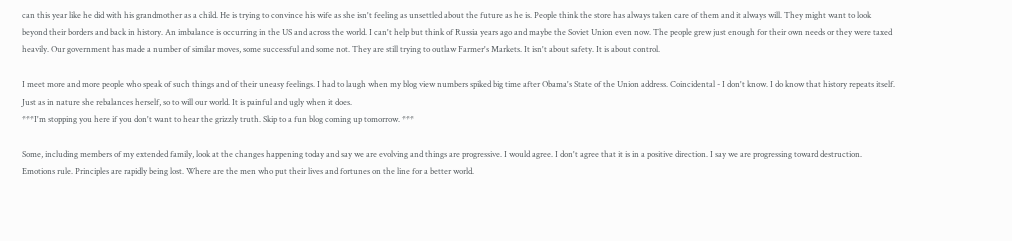can this year like he did with his grandmother as a child. He is trying to convince his wife as she isn't feeling as unsettled about the future as he is. People think the store has always taken care of them and it always will. They might want to look beyond their borders and back in history. An imbalance is occurring in the US and across the world. I can't help but think of Russia years ago and maybe the Soviet Union even now. The people grew just enough for their own needs or they were taxed heavily. Our government has made a number of similar moves, some successful and some not. They are still trying to outlaw Farmer's Markets. It isn't about safety. It is about control.

I meet more and more people who speak of such things and of their uneasy feelings. I had to laugh when my blog view numbers spiked big time after Obama's State of the Union address. Coincidental - I don't know. I do know that history repeats itself. Just as in nature she rebalances herself, so to will our world. It is painful and ugly when it does.
***I'm stopping you here if you don't want to hear the grizzly truth. Skip to a fun blog coming up tomorrow. ***

Some, including members of my extended family, look at the changes happening today and say we are evolving and things are progressive. I would agree. I don't agree that it is in a positive direction. I say we are progressing toward destruction. Emotions rule. Principles are rapidly being lost. Where are the men who put their lives and fortunes on the line for a better world.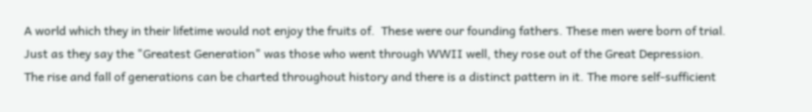A world which they in their lifetime would not enjoy the fruits of.  These were our founding fathers. These men were born of trial. Just as they say the "Greatest Generation" was those who went through WWII well, they rose out of the Great Depression. The rise and fall of generations can be charted throughout history and there is a distinct pattern in it. The more self-sufficient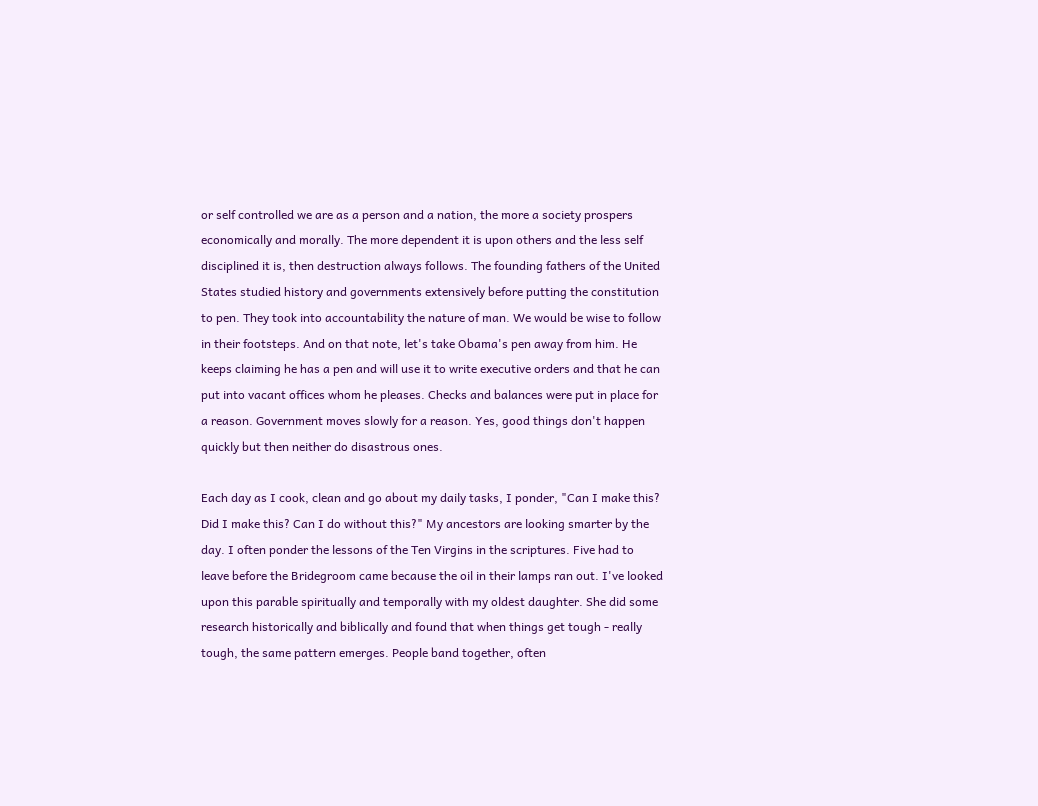or self controlled we are as a person and a nation, the more a society prospers economically and morally. The more dependent it is upon others and the less self disciplined it is, then destruction always follows. The founding fathers of the United States studied history and governments extensively before putting the constitution to pen. They took into accountability the nature of man. We would be wise to follow in their footsteps. And on that note, let's take Obama's pen away from him. He keeps claiming he has a pen and will use it to write executive orders and that he can put into vacant offices whom he pleases. Checks and balances were put in place for a reason. Government moves slowly for a reason. Yes, good things don't happen quickly but then neither do disastrous ones.

Each day as I cook, clean and go about my daily tasks, I ponder, "Can I make this? Did I make this? Can I do without this?" My ancestors are looking smarter by the day. I often ponder the lessons of the Ten Virgins in the scriptures. Five had to leave before the Bridegroom came because the oil in their lamps ran out. I've looked upon this parable spiritually and temporally with my oldest daughter. She did some research historically and biblically and found that when things get tough - really tough, the same pattern emerges. People band together, often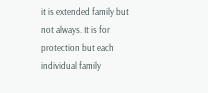it is extended family but not always. It is for protection but each individual family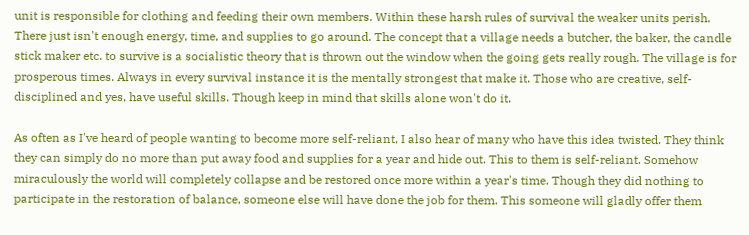unit is responsible for clothing and feeding their own members. Within these harsh rules of survival the weaker units perish. There just isn't enough energy, time, and supplies to go around. The concept that a village needs a butcher, the baker, the candle stick maker etc. to survive is a socialistic theory that is thrown out the window when the going gets really rough. The village is for prosperous times. Always in every survival instance it is the mentally strongest that make it. Those who are creative, self-disciplined and yes, have useful skills. Though keep in mind that skills alone won't do it.

As often as I've heard of people wanting to become more self-reliant, I also hear of many who have this idea twisted. They think they can simply do no more than put away food and supplies for a year and hide out. This to them is self-reliant. Somehow miraculously the world will completely collapse and be restored once more within a year's time. Though they did nothing to participate in the restoration of balance, someone else will have done the job for them. This someone will gladly offer them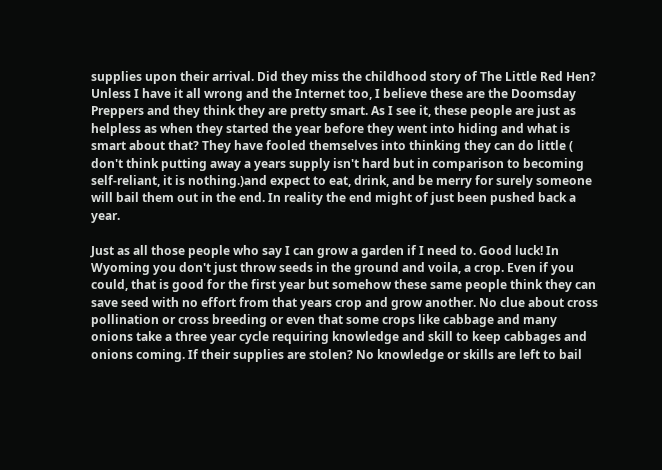supplies upon their arrival. Did they miss the childhood story of The Little Red Hen? Unless I have it all wrong and the Internet too, I believe these are the Doomsday Preppers and they think they are pretty smart. As I see it, these people are just as helpless as when they started the year before they went into hiding and what is smart about that? They have fooled themselves into thinking they can do little ( don't think putting away a years supply isn't hard but in comparison to becoming self-reliant, it is nothing.)and expect to eat, drink, and be merry for surely someone will bail them out in the end. In reality the end might of just been pushed back a year.

Just as all those people who say I can grow a garden if I need to. Good luck! In Wyoming you don't just throw seeds in the ground and voila, a crop. Even if you could, that is good for the first year but somehow these same people think they can save seed with no effort from that years crop and grow another. No clue about cross pollination or cross breeding or even that some crops like cabbage and many onions take a three year cycle requiring knowledge and skill to keep cabbages and onions coming. If their supplies are stolen? No knowledge or skills are left to bail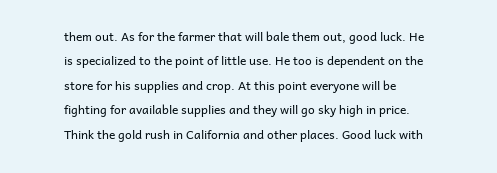them out. As for the farmer that will bale them out, good luck. He is specialized to the point of little use. He too is dependent on the store for his supplies and crop. At this point everyone will be fighting for available supplies and they will go sky high in price. Think the gold rush in California and other places. Good luck with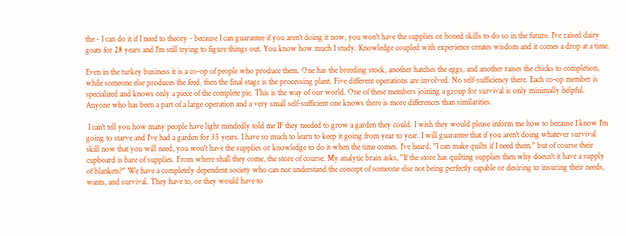the - I can do it if I need to theory - because I can guarantee if you aren't doing it now, you won't have the supplies or honed skills to do so in the future. I've raised dairy goats for 28 years and I'm still trying to figure things out. You know how much I study. Knowledge coupled with experience creates wisdom and it comes a drop at a time.

Even in the turkey business it is a co-op of people who produce them. One has the breeding stock, another hatches the eggs, and another raises the chicks to completion, while someone else produces the feed, then the final stage is the processing plant. Five different operations are involved. No self-sufficiency there. Each co-op member is specialized and knows only a piece of the complete pie. This is the way of our world. One of these members joining a group for survival is only minimally helpful. Anyone who has been a part of a large operation and a very small self-sufficient one knows there is more differences than similarities.

 I can't tell you how many people have light mindedly told me IF they needed to grow a garden they could. I wish they would please inform me how to because I know I'm going to starve and I've had a garden for 35 years. I have so much to learn to keep it going from year to year. I will guarantee that if you aren't doing whatever survival skill now that you will need, you won't have the supplies or knowledge to do it when the time comes. I've heard, "I can make quilts if I need them." but of course their cupboard is bare of supplies. From where shall they come, the store of course. My analytic brain asks, "If the store has quilting supplies then why doesn't it have a supply of blankets?" We have a completely dependent society who can not understand the concept of someone else not being perfectly capable or desiring to insuring their needs, wants, and survival. They have to, or they would have to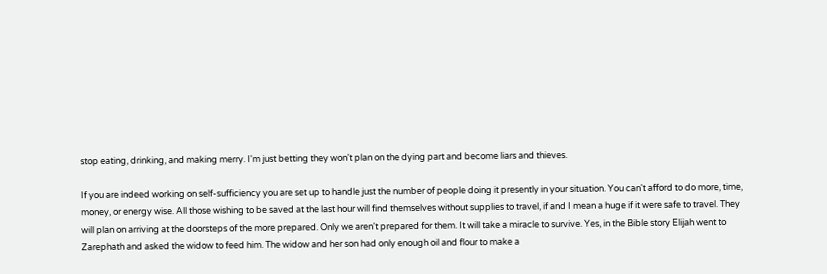stop eating, drinking, and making merry. I'm just betting they won't plan on the dying part and become liars and thieves.

If you are indeed working on self-sufficiency you are set up to handle just the number of people doing it presently in your situation. You can't afford to do more, time, money, or energy wise. All those wishing to be saved at the last hour will find themselves without supplies to travel, if and I mean a huge if it were safe to travel. They will plan on arriving at the doorsteps of the more prepared. Only we aren't prepared for them. It will take a miracle to survive. Yes, in the Bible story Elijah went to Zarephath and asked the widow to feed him. The widow and her son had only enough oil and flour to make a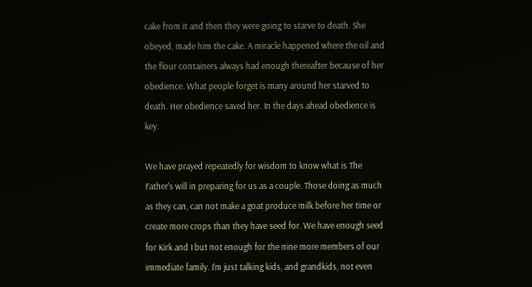cake from it and then they were going to starve to death. She obeyed, made him the cake. A miracle happened where the oil and the flour containers always had enough thereafter because of her obedience. What people forget is many around her starved to death. Her obedience saved her. In the days ahead obedience is key.

We have prayed repeatedly for wisdom to know what is The Father's will in preparing for us as a couple. Those doing as much as they can, can not make a goat produce milk before her time or create more crops than they have seed for. We have enough seed for Kirk and I but not enough for the nine more members of our immediate family. I'm just talking kids, and grandkids, not even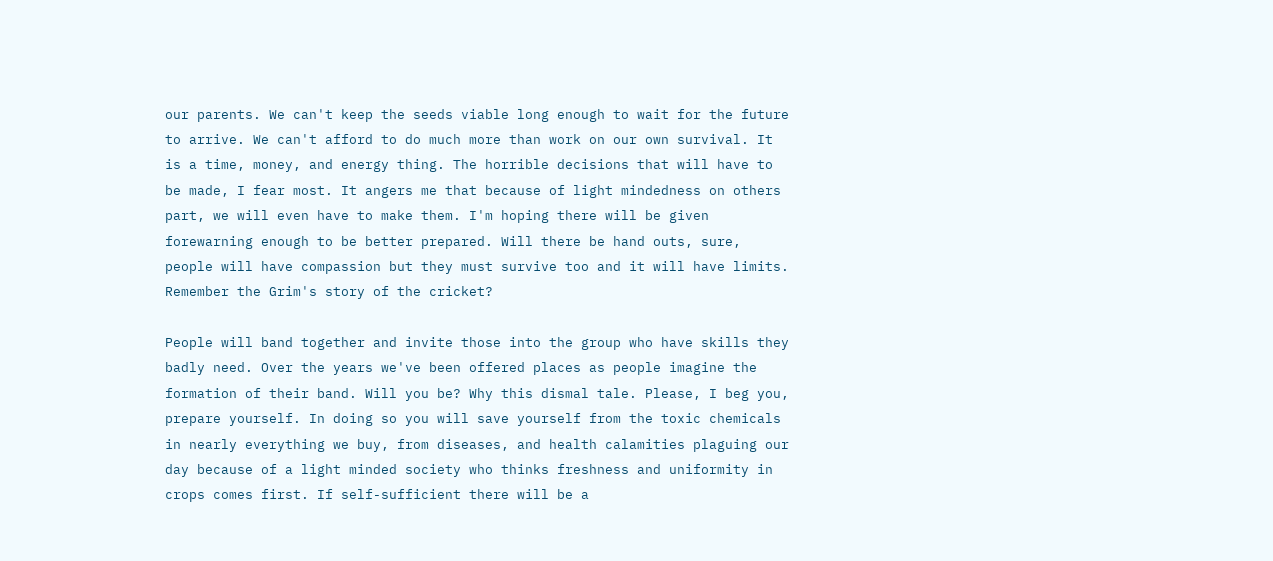our parents. We can't keep the seeds viable long enough to wait for the future to arrive. We can't afford to do much more than work on our own survival. It is a time, money, and energy thing. The horrible decisions that will have to be made, I fear most. It angers me that because of light mindedness on others part, we will even have to make them. I'm hoping there will be given forewarning enough to be better prepared. Will there be hand outs, sure, people will have compassion but they must survive too and it will have limits. Remember the Grim's story of the cricket?

People will band together and invite those into the group who have skills they badly need. Over the years we've been offered places as people imagine the formation of their band. Will you be? Why this dismal tale. Please, I beg you, prepare yourself. In doing so you will save yourself from the toxic chemicals in nearly everything we buy, from diseases, and health calamities plaguing our day because of a light minded society who thinks freshness and uniformity in crops comes first. If self-sufficient there will be a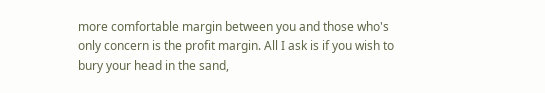more comfortable margin between you and those who's only concern is the profit margin. All I ask is if you wish to bury your head in the sand,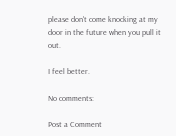please don't come knocking at my door in the future when you pull it out.

I feel better.

No comments:

Post a Comment